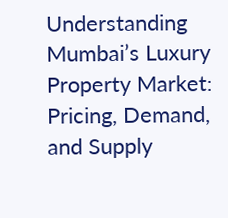Understanding Mumbai’s Luxury Property Market: Pricing, Demand, and Supply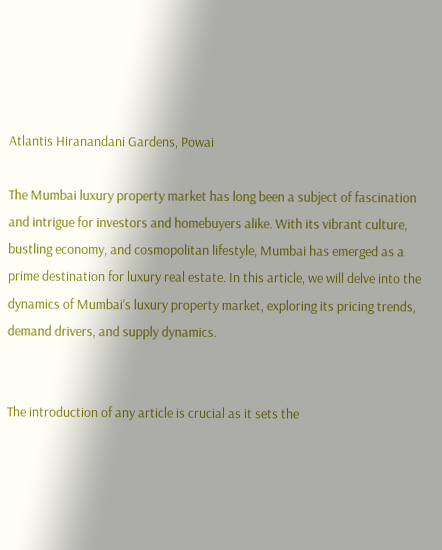Atlantis Hiranandani Gardens, Powai

The Mumbai luxury property market has long been a subject of fascination and intrigue for investors and homebuyers alike. With its vibrant culture, bustling economy, and cosmopolitan lifestyle, Mumbai has emerged as a prime destination for luxury real estate. In this article, we will delve into the dynamics of Mumbai’s luxury property market, exploring its pricing trends, demand drivers, and supply dynamics.


The introduction of any article is crucial as it sets the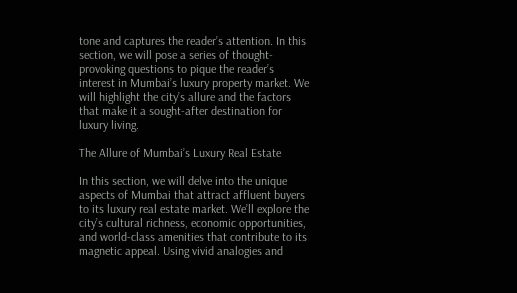tone and captures the reader’s attention. In this section, we will pose a series of thought-provoking questions to pique the reader’s interest in Mumbai’s luxury property market. We will highlight the city’s allure and the factors that make it a sought-after destination for luxury living.

The Allure of Mumbai’s Luxury Real Estate

In this section, we will delve into the unique aspects of Mumbai that attract affluent buyers to its luxury real estate market. We’ll explore the city’s cultural richness, economic opportunities, and world-class amenities that contribute to its magnetic appeal. Using vivid analogies and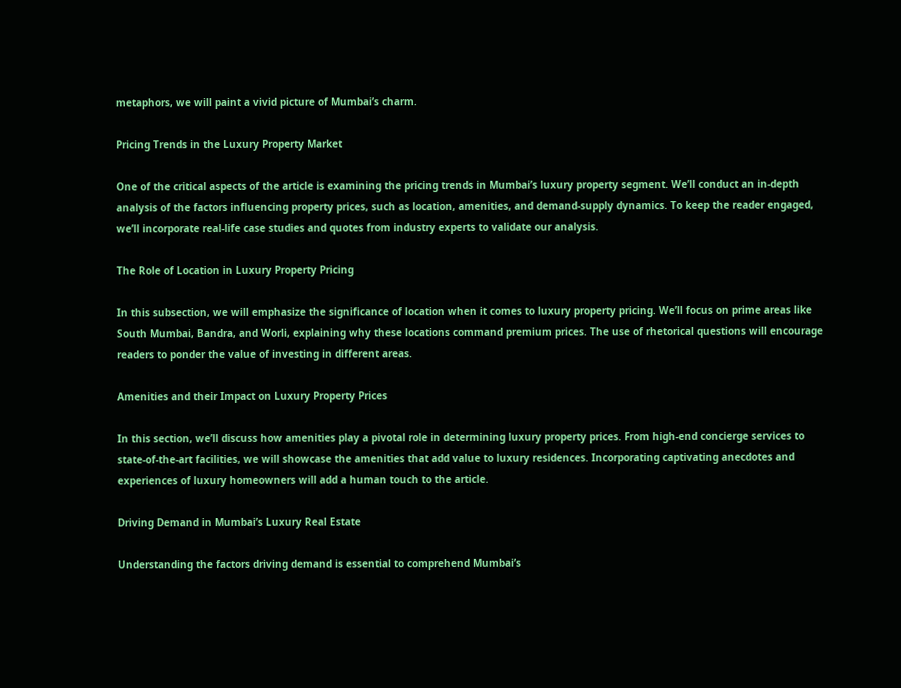metaphors, we will paint a vivid picture of Mumbai’s charm.

Pricing Trends in the Luxury Property Market

One of the critical aspects of the article is examining the pricing trends in Mumbai’s luxury property segment. We’ll conduct an in-depth analysis of the factors influencing property prices, such as location, amenities, and demand-supply dynamics. To keep the reader engaged, we’ll incorporate real-life case studies and quotes from industry experts to validate our analysis.

The Role of Location in Luxury Property Pricing

In this subsection, we will emphasize the significance of location when it comes to luxury property pricing. We’ll focus on prime areas like South Mumbai, Bandra, and Worli, explaining why these locations command premium prices. The use of rhetorical questions will encourage readers to ponder the value of investing in different areas.

Amenities and their Impact on Luxury Property Prices

In this section, we’ll discuss how amenities play a pivotal role in determining luxury property prices. From high-end concierge services to state-of-the-art facilities, we will showcase the amenities that add value to luxury residences. Incorporating captivating anecdotes and experiences of luxury homeowners will add a human touch to the article.

Driving Demand in Mumbai’s Luxury Real Estate

Understanding the factors driving demand is essential to comprehend Mumbai’s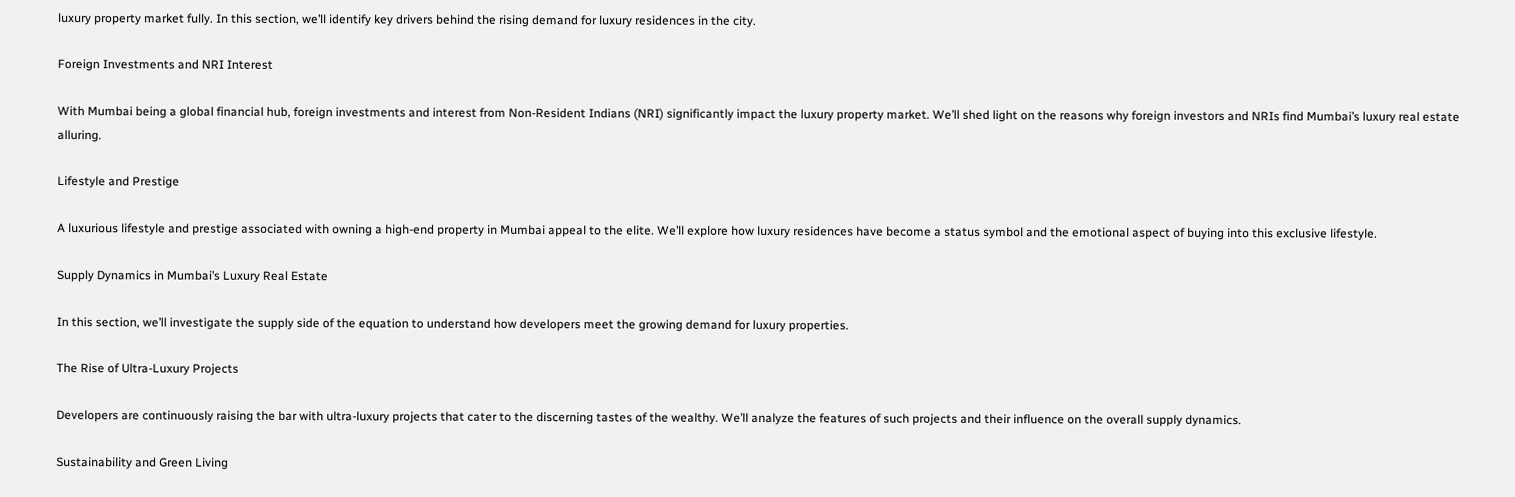luxury property market fully. In this section, we’ll identify key drivers behind the rising demand for luxury residences in the city.

Foreign Investments and NRI Interest

With Mumbai being a global financial hub, foreign investments and interest from Non-Resident Indians (NRI) significantly impact the luxury property market. We’ll shed light on the reasons why foreign investors and NRIs find Mumbai’s luxury real estate alluring.

Lifestyle and Prestige

A luxurious lifestyle and prestige associated with owning a high-end property in Mumbai appeal to the elite. We’ll explore how luxury residences have become a status symbol and the emotional aspect of buying into this exclusive lifestyle.

Supply Dynamics in Mumbai’s Luxury Real Estate

In this section, we’ll investigate the supply side of the equation to understand how developers meet the growing demand for luxury properties.

The Rise of Ultra-Luxury Projects

Developers are continuously raising the bar with ultra-luxury projects that cater to the discerning tastes of the wealthy. We’ll analyze the features of such projects and their influence on the overall supply dynamics.

Sustainability and Green Living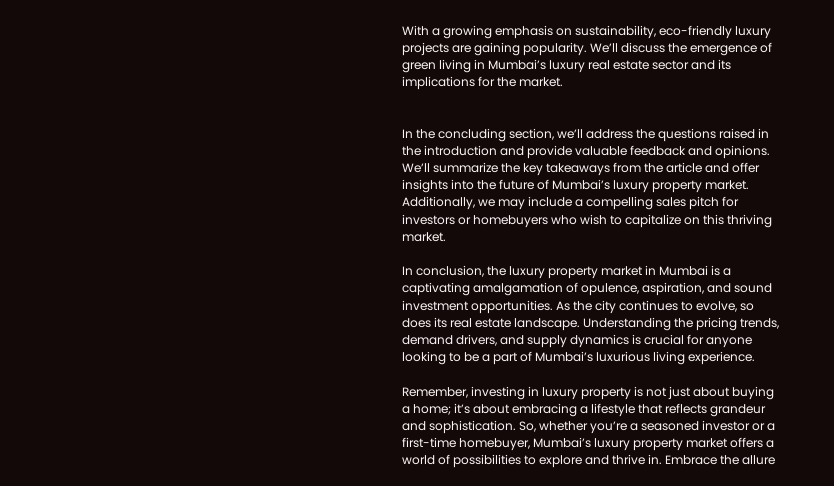With a growing emphasis on sustainability, eco-friendly luxury projects are gaining popularity. We’ll discuss the emergence of green living in Mumbai’s luxury real estate sector and its implications for the market.


In the concluding section, we’ll address the questions raised in the introduction and provide valuable feedback and opinions. We’ll summarize the key takeaways from the article and offer insights into the future of Mumbai’s luxury property market. Additionally, we may include a compelling sales pitch for investors or homebuyers who wish to capitalize on this thriving market.

In conclusion, the luxury property market in Mumbai is a captivating amalgamation of opulence, aspiration, and sound investment opportunities. As the city continues to evolve, so does its real estate landscape. Understanding the pricing trends, demand drivers, and supply dynamics is crucial for anyone looking to be a part of Mumbai’s luxurious living experience.

Remember, investing in luxury property is not just about buying a home; it’s about embracing a lifestyle that reflects grandeur and sophistication. So, whether you’re a seasoned investor or a first-time homebuyer, Mumbai’s luxury property market offers a world of possibilities to explore and thrive in. Embrace the allure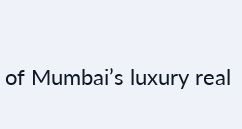of Mumbai’s luxury real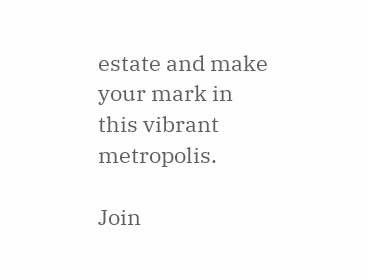estate and make your mark in this vibrant metropolis.

Join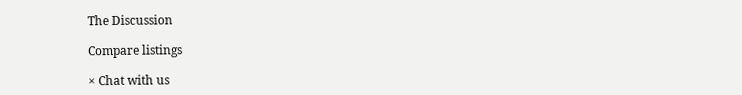The Discussion

Compare listings

× Chat with us